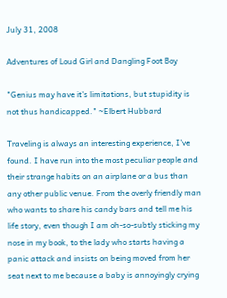July 31, 2008

Adventures of Loud Girl and Dangling Foot Boy

"Genius may have it's limitations, but stupidity is not thus handicapped." ~Elbert Hubbard

Traveling is always an interesting experience, I’ve found. I have run into the most peculiar people and their strange habits on an airplane or a bus than any other public venue. From the overly friendly man who wants to share his candy bars and tell me his life story, even though I am oh-so-subtly sticking my nose in my book, to the lady who starts having a panic attack and insists on being moved from her seat next to me because a baby is annoyingly crying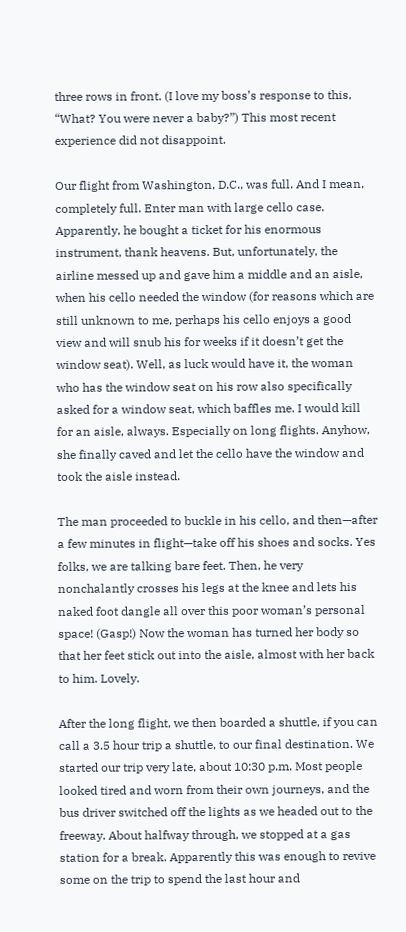three rows in front. (I love my boss’s response to this, “What? You were never a baby?”) This most recent experience did not disappoint.

Our flight from Washington, D.C., was full. And I mean, completely full. Enter man with large cello case. Apparently, he bought a ticket for his enormous instrument, thank heavens. But, unfortunately, the airline messed up and gave him a middle and an aisle, when his cello needed the window (for reasons which are still unknown to me, perhaps his cello enjoys a good view and will snub his for weeks if it doesn’t get the window seat). Well, as luck would have it, the woman who has the window seat on his row also specifically asked for a window seat, which baffles me. I would kill for an aisle, always. Especially on long flights. Anyhow, she finally caved and let the cello have the window and took the aisle instead.

The man proceeded to buckle in his cello, and then—after a few minutes in flight—take off his shoes and socks. Yes folks, we are talking bare feet. Then, he very nonchalantly crosses his legs at the knee and lets his naked foot dangle all over this poor woman’s personal space! (Gasp!) Now the woman has turned her body so that her feet stick out into the aisle, almost with her back to him. Lovely.

After the long flight, we then boarded a shuttle, if you can call a 3.5 hour trip a shuttle, to our final destination. We started our trip very late, about 10:30 p.m. Most people looked tired and worn from their own journeys, and the bus driver switched off the lights as we headed out to the freeway. About halfway through, we stopped at a gas station for a break. Apparently this was enough to revive some on the trip to spend the last hour and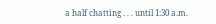a half chatting . . . until 1:30 a.m.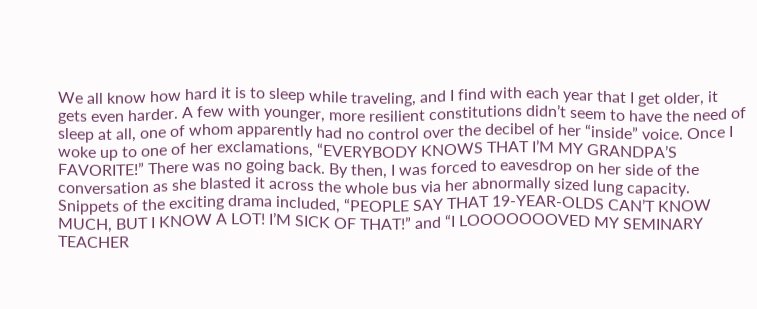We all know how hard it is to sleep while traveling, and I find with each year that I get older, it gets even harder. A few with younger, more resilient constitutions didn’t seem to have the need of sleep at all, one of whom apparently had no control over the decibel of her “inside” voice. Once I woke up to one of her exclamations, “EVERYBODY KNOWS THAT I’M MY GRANDPA’S FAVORITE!” There was no going back. By then, I was forced to eavesdrop on her side of the conversation as she blasted it across the whole bus via her abnormally sized lung capacity. Snippets of the exciting drama included, “PEOPLE SAY THAT 19-YEAR-OLDS CAN’T KNOW MUCH, BUT I KNOW A LOT! I’M SICK OF THAT!” and “I LOOOOOOOVED MY SEMINARY TEACHER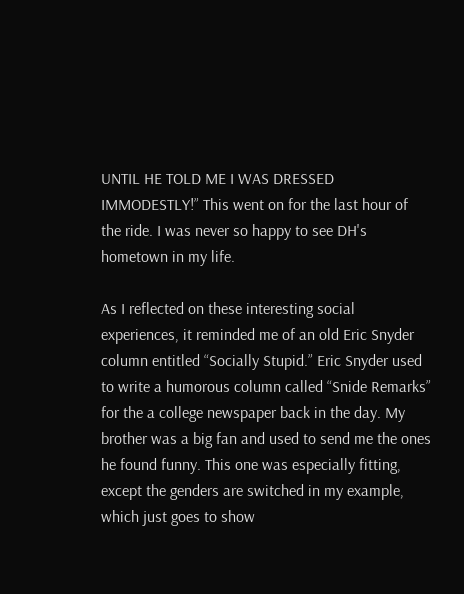UNTIL HE TOLD ME I WAS DRESSED IMMODESTLY!” This went on for the last hour of the ride. I was never so happy to see DH's hometown in my life.

As I reflected on these interesting social experiences, it reminded me of an old Eric Snyder column entitled “Socially Stupid.” Eric Snyder used to write a humorous column called “Snide Remarks” for the a college newspaper back in the day. My brother was a big fan and used to send me the ones he found funny. This one was especially fitting, except the genders are switched in my example, which just goes to show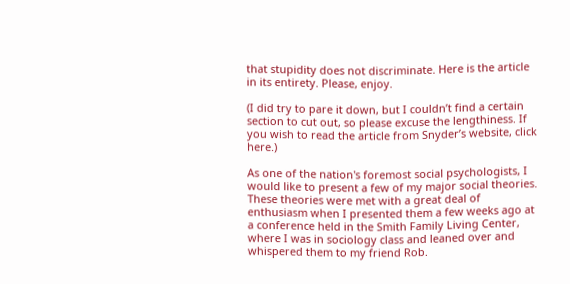that stupidity does not discriminate. Here is the article in its entirety. Please, enjoy.

(I did try to pare it down, but I couldn’t find a certain section to cut out, so please excuse the lengthiness. If you wish to read the article from Snyder’s website, click here.)

As one of the nation's foremost social psychologists, I would like to present a few of my major social theories. These theories were met with a great deal of enthusiasm when I presented them a few weeks ago at a conference held in the Smith Family Living Center, where I was in sociology class and leaned over and whispered them to my friend Rob.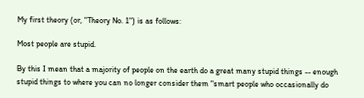My first theory (or, "Theory No. 1") is as follows:

Most people are stupid.

By this I mean that a majority of people on the earth do a great many stupid things -- enough stupid things to where you can no longer consider them "smart people who occasionally do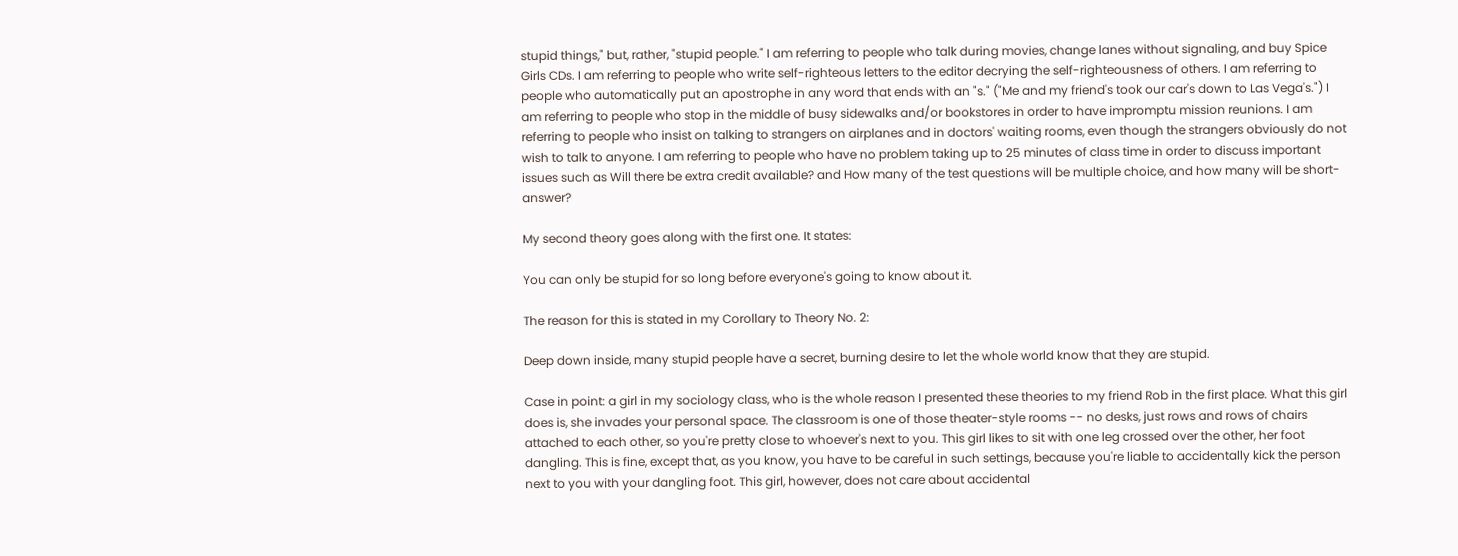stupid things," but, rather, "stupid people." I am referring to people who talk during movies, change lanes without signaling, and buy Spice Girls CDs. I am referring to people who write self-righteous letters to the editor decrying the self-righteousness of others. I am referring to people who automatically put an apostrophe in any word that ends with an "s." ("Me and my friend's took our car's down to Las Vega's.") I am referring to people who stop in the middle of busy sidewalks and/or bookstores in order to have impromptu mission reunions. I am referring to people who insist on talking to strangers on airplanes and in doctors' waiting rooms, even though the strangers obviously do not wish to talk to anyone. I am referring to people who have no problem taking up to 25 minutes of class time in order to discuss important issues such as Will there be extra credit available? and How many of the test questions will be multiple choice, and how many will be short-answer?

My second theory goes along with the first one. It states:

You can only be stupid for so long before everyone's going to know about it.

The reason for this is stated in my Corollary to Theory No. 2:

Deep down inside, many stupid people have a secret, burning desire to let the whole world know that they are stupid.

Case in point: a girl in my sociology class, who is the whole reason I presented these theories to my friend Rob in the first place. What this girl does is, she invades your personal space. The classroom is one of those theater-style rooms -- no desks, just rows and rows of chairs attached to each other, so you're pretty close to whoever's next to you. This girl likes to sit with one leg crossed over the other, her foot dangling. This is fine, except that, as you know, you have to be careful in such settings, because you're liable to accidentally kick the person next to you with your dangling foot. This girl, however, does not care about accidental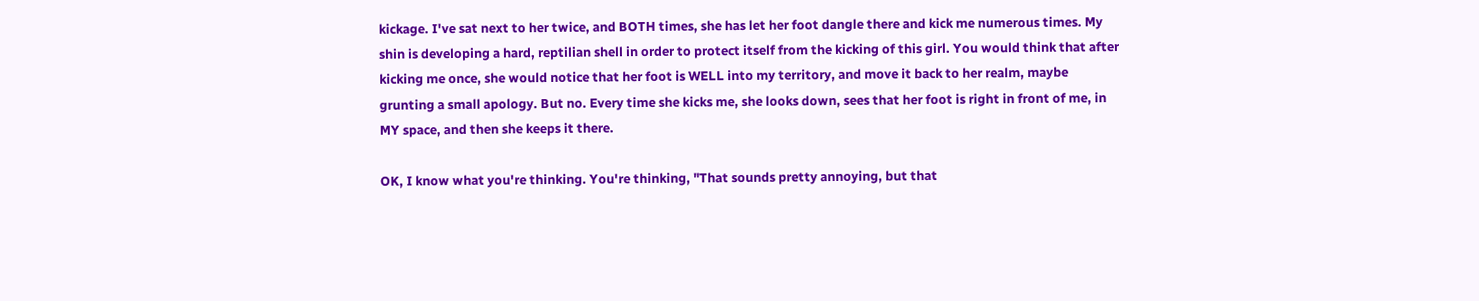kickage. I've sat next to her twice, and BOTH times, she has let her foot dangle there and kick me numerous times. My shin is developing a hard, reptilian shell in order to protect itself from the kicking of this girl. You would think that after kicking me once, she would notice that her foot is WELL into my territory, and move it back to her realm, maybe grunting a small apology. But no. Every time she kicks me, she looks down, sees that her foot is right in front of me, in MY space, and then she keeps it there.

OK, I know what you're thinking. You're thinking, "That sounds pretty annoying, but that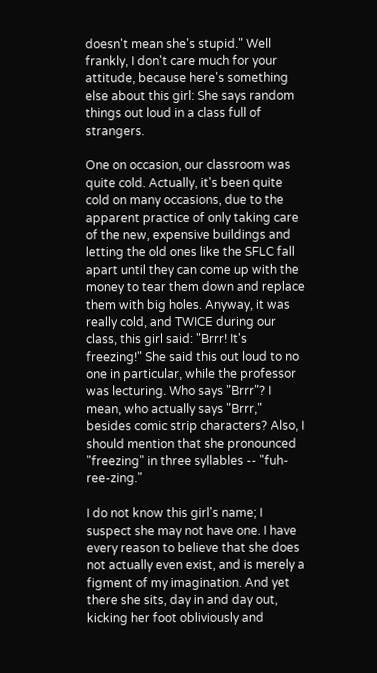doesn't mean she's stupid." Well frankly, I don't care much for your attitude, because here's something else about this girl: She says random things out loud in a class full of strangers.

One on occasion, our classroom was quite cold. Actually, it's been quite cold on many occasions, due to the apparent practice of only taking care of the new, expensive buildings and letting the old ones like the SFLC fall apart until they can come up with the money to tear them down and replace them with big holes. Anyway, it was really cold, and TWICE during our class, this girl said: "Brrr! It's freezing!" She said this out loud to no one in particular, while the professor was lecturing. Who says "Brrr"? I mean, who actually says "Brrr," besides comic strip characters? Also, I should mention that she pronounced "freezing" in three syllables -- "fuh-ree-zing."

I do not know this girl's name; I suspect she may not have one. I have every reason to believe that she does not actually even exist, and is merely a figment of my imagination. And yet there she sits, day in and day out, kicking her foot obliviously and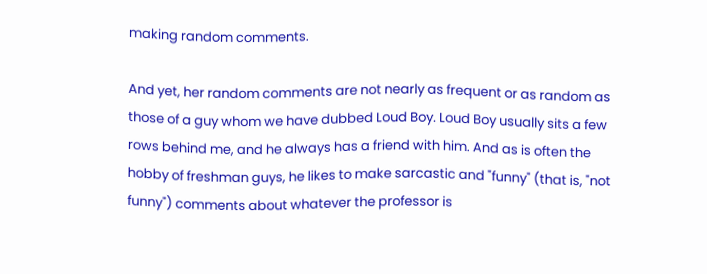making random comments.

And yet, her random comments are not nearly as frequent or as random as those of a guy whom we have dubbed Loud Boy. Loud Boy usually sits a few rows behind me, and he always has a friend with him. And as is often the hobby of freshman guys, he likes to make sarcastic and "funny" (that is, "not funny") comments about whatever the professor is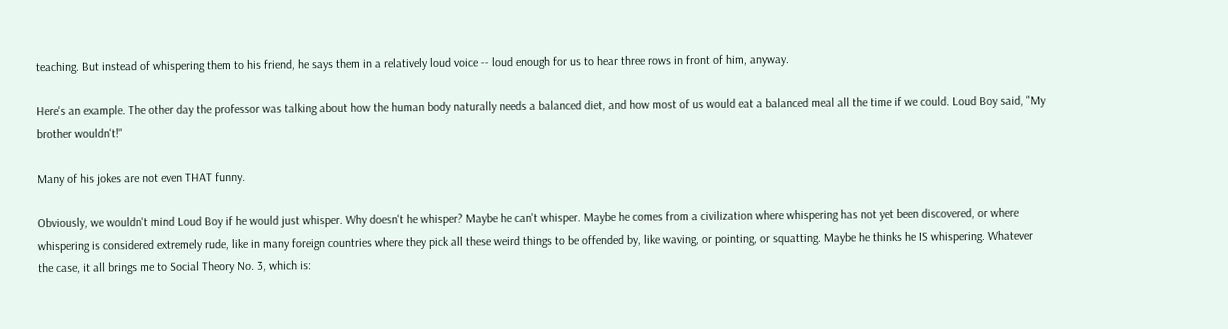teaching. But instead of whispering them to his friend, he says them in a relatively loud voice -- loud enough for us to hear three rows in front of him, anyway.

Here's an example. The other day the professor was talking about how the human body naturally needs a balanced diet, and how most of us would eat a balanced meal all the time if we could. Loud Boy said, "My brother wouldn't!"

Many of his jokes are not even THAT funny.

Obviously, we wouldn't mind Loud Boy if he would just whisper. Why doesn't he whisper? Maybe he can't whisper. Maybe he comes from a civilization where whispering has not yet been discovered, or where whispering is considered extremely rude, like in many foreign countries where they pick all these weird things to be offended by, like waving, or pointing, or squatting. Maybe he thinks he IS whispering. Whatever the case, it all brings me to Social Theory No. 3, which is: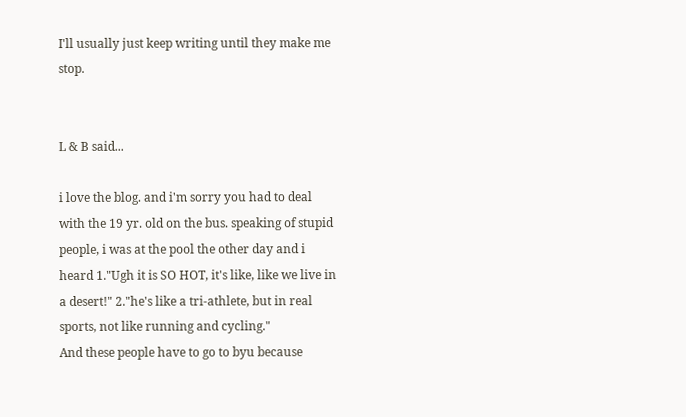I'll usually just keep writing until they make me stop.


L & B said...

i love the blog. and i'm sorry you had to deal with the 19 yr. old on the bus. speaking of stupid people, i was at the pool the other day and i heard 1."Ugh it is SO HOT, it's like, like we live in a desert!" 2."he's like a tri-athlete, but in real sports, not like running and cycling."
And these people have to go to byu because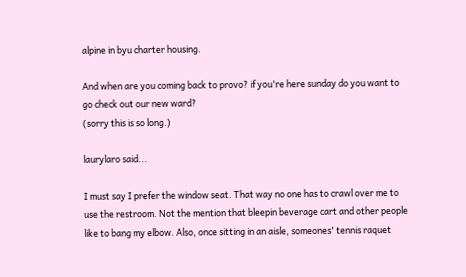alpine in byu charter housing.

And when are you coming back to provo? if you're here sunday do you want to go check out our new ward?
(sorry this is so long.)

laurylaro said...

I must say I prefer the window seat. That way no one has to crawl over me to use the restroom. Not the mention that bleepin beverage cart and other people like to bang my elbow. Also, once sitting in an aisle, someones' tennis raquet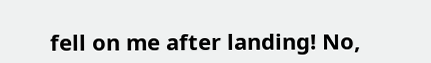fell on me after landing! No,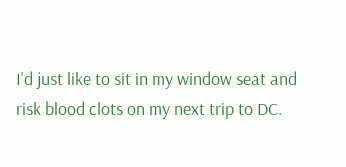I'd just like to sit in my window seat and risk blood clots on my next trip to DC.